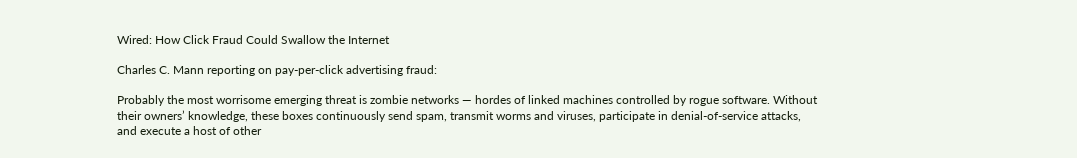Wired: How Click Fraud Could Swallow the Internet

Charles C. Mann reporting on pay-per-click advertising fraud:

Probably the most worrisome emerging threat is zombie networks — hordes of linked machines controlled by rogue software. Without their owners’ knowledge, these boxes continuously send spam, transmit worms and viruses, participate in denial-of-service attacks, and execute a host of other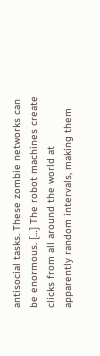antisocial tasks. These zombie networks can be enormous. […] The robot machines create clicks from all around the world at apparently random intervals, making them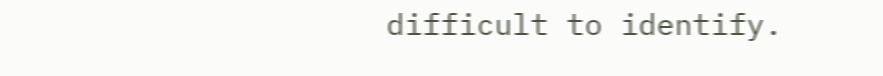difficult to identify.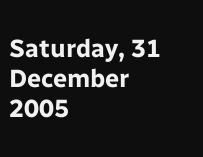Saturday, 31 December 2005